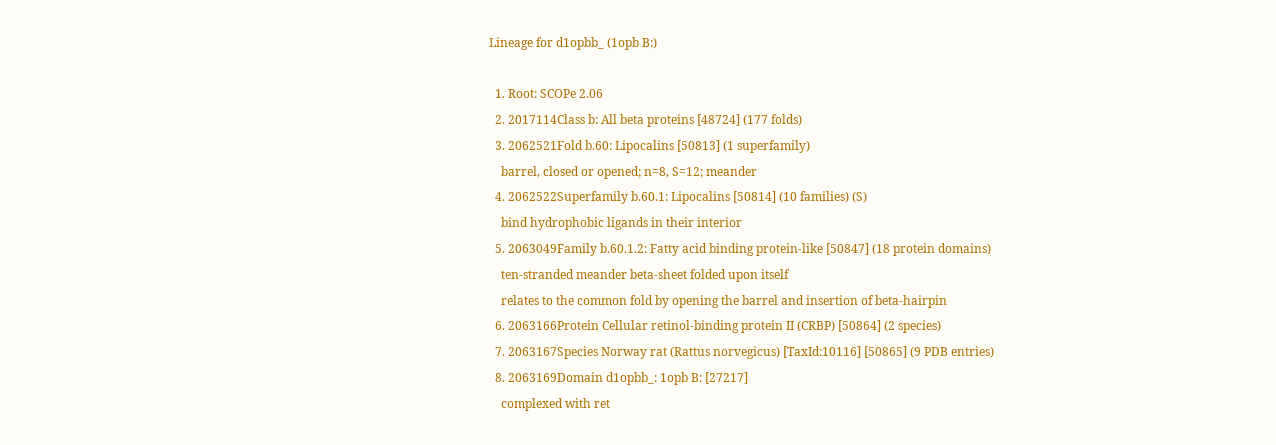Lineage for d1opbb_ (1opb B:)

  1. Root: SCOPe 2.06
  2. 2017114Class b: All beta proteins [48724] (177 folds)
  3. 2062521Fold b.60: Lipocalins [50813] (1 superfamily)
    barrel, closed or opened; n=8, S=12; meander
  4. 2062522Superfamily b.60.1: Lipocalins [50814] (10 families) (S)
    bind hydrophobic ligands in their interior
  5. 2063049Family b.60.1.2: Fatty acid binding protein-like [50847] (18 protein domains)
    ten-stranded meander beta-sheet folded upon itself
    relates to the common fold by opening the barrel and insertion of beta-hairpin
  6. 2063166Protein Cellular retinol-binding protein II (CRBP) [50864] (2 species)
  7. 2063167Species Norway rat (Rattus norvegicus) [TaxId:10116] [50865] (9 PDB entries)
  8. 2063169Domain d1opbb_: 1opb B: [27217]
    complexed with ret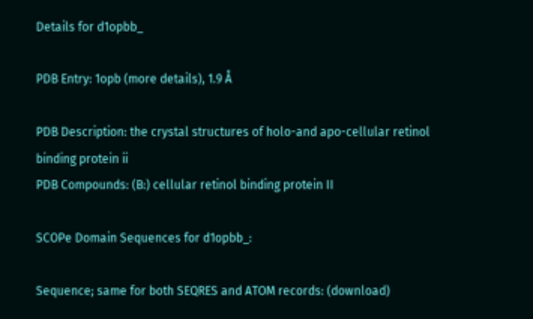Details for d1opbb_

PDB Entry: 1opb (more details), 1.9 Å

PDB Description: the crystal structures of holo-and apo-cellular retinol binding protein ii
PDB Compounds: (B:) cellular retinol binding protein II

SCOPe Domain Sequences for d1opbb_:

Sequence; same for both SEQRES and ATOM records: (download)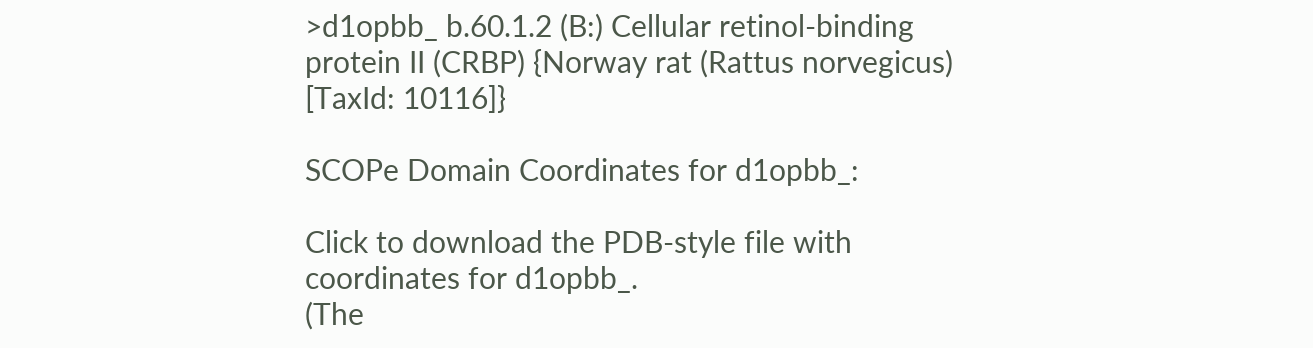>d1opbb_ b.60.1.2 (B:) Cellular retinol-binding protein II (CRBP) {Norway rat (Rattus norvegicus) [TaxId: 10116]}

SCOPe Domain Coordinates for d1opbb_:

Click to download the PDB-style file with coordinates for d1opbb_.
(The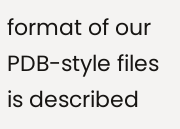format of our PDB-style files is described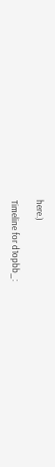here.)

Timeline for d1opbb_: